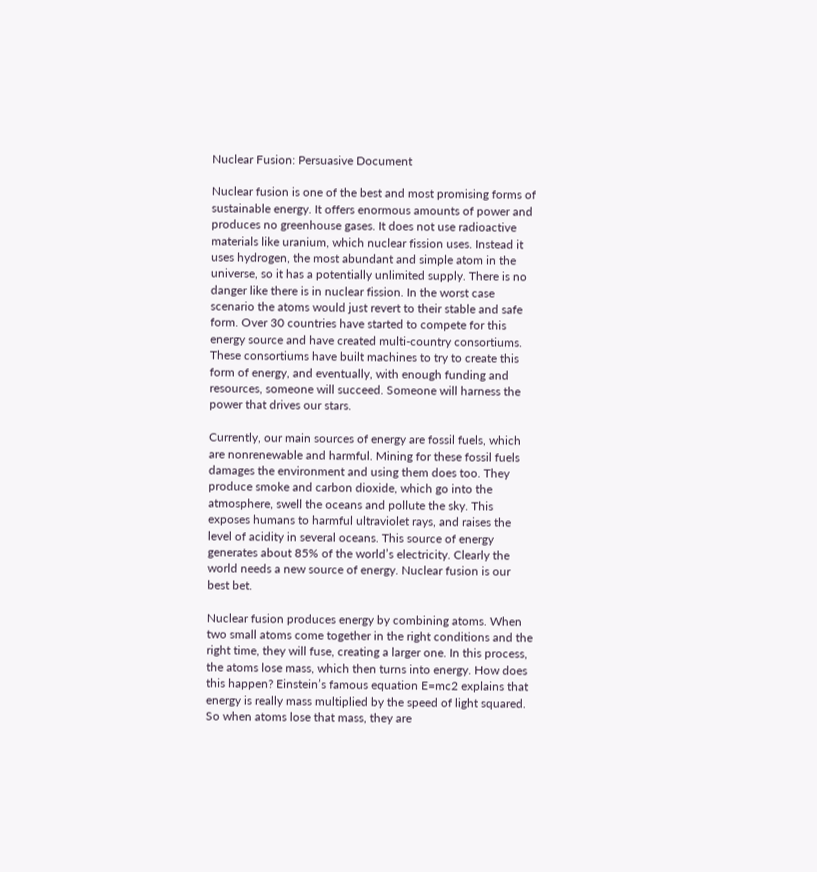Nuclear Fusion: Persuasive Document

Nuclear fusion is one of the best and most promising forms of sustainable energy. It offers enormous amounts of power and produces no greenhouse gases. It does not use radioactive materials like uranium, which nuclear fission uses. Instead it uses hydrogen, the most abundant and simple atom in the universe, so it has a potentially unlimited supply. There is no danger like there is in nuclear fission. In the worst case scenario the atoms would just revert to their stable and safe form. Over 30 countries have started to compete for this energy source and have created multi-country consortiums. These consortiums have built machines to try to create this form of energy, and eventually, with enough funding and resources, someone will succeed. Someone will harness the power that drives our stars.

Currently, our main sources of energy are fossil fuels, which are nonrenewable and harmful. Mining for these fossil fuels damages the environment and using them does too. They produce smoke and carbon dioxide, which go into the atmosphere, swell the oceans and pollute the sky. This exposes humans to harmful ultraviolet rays, and raises the level of acidity in several oceans. This source of energy generates about 85% of the world’s electricity. Clearly the world needs a new source of energy. Nuclear fusion is our best bet.

Nuclear fusion produces energy by combining atoms. When two small atoms come together in the right conditions and the right time, they will fuse, creating a larger one. In this process, the atoms lose mass, which then turns into energy. How does this happen? Einstein’s famous equation E=mc2 explains that energy is really mass multiplied by the speed of light squared. So when atoms lose that mass, they are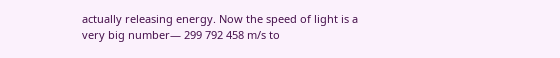actually releasing energy. Now the speed of light is a very big number— 299 792 458 m/s to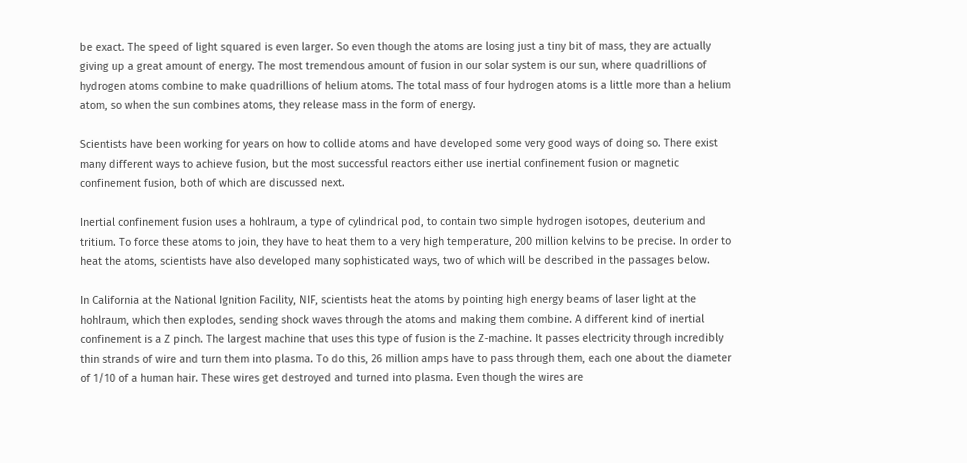be exact. The speed of light squared is even larger. So even though the atoms are losing just a tiny bit of mass, they are actually giving up a great amount of energy. The most tremendous amount of fusion in our solar system is our sun, where quadrillions of hydrogen atoms combine to make quadrillions of helium atoms. The total mass of four hydrogen atoms is a little more than a helium atom, so when the sun combines atoms, they release mass in the form of energy.

Scientists have been working for years on how to collide atoms and have developed some very good ways of doing so. There exist many different ways to achieve fusion, but the most successful reactors either use inertial confinement fusion or magnetic confinement fusion, both of which are discussed next.

Inertial confinement fusion uses a hohlraum, a type of cylindrical pod, to contain two simple hydrogen isotopes, deuterium and tritium. To force these atoms to join, they have to heat them to a very high temperature, 200 million kelvins to be precise. In order to heat the atoms, scientists have also developed many sophisticated ways, two of which will be described in the passages below.

In California at the National Ignition Facility, NIF, scientists heat the atoms by pointing high energy beams of laser light at the hohlraum, which then explodes, sending shock waves through the atoms and making them combine. A different kind of inertial confinement is a Z pinch. The largest machine that uses this type of fusion is the Z-machine. It passes electricity through incredibly thin strands of wire and turn them into plasma. To do this, 26 million amps have to pass through them, each one about the diameter of 1/10 of a human hair. These wires get destroyed and turned into plasma. Even though the wires are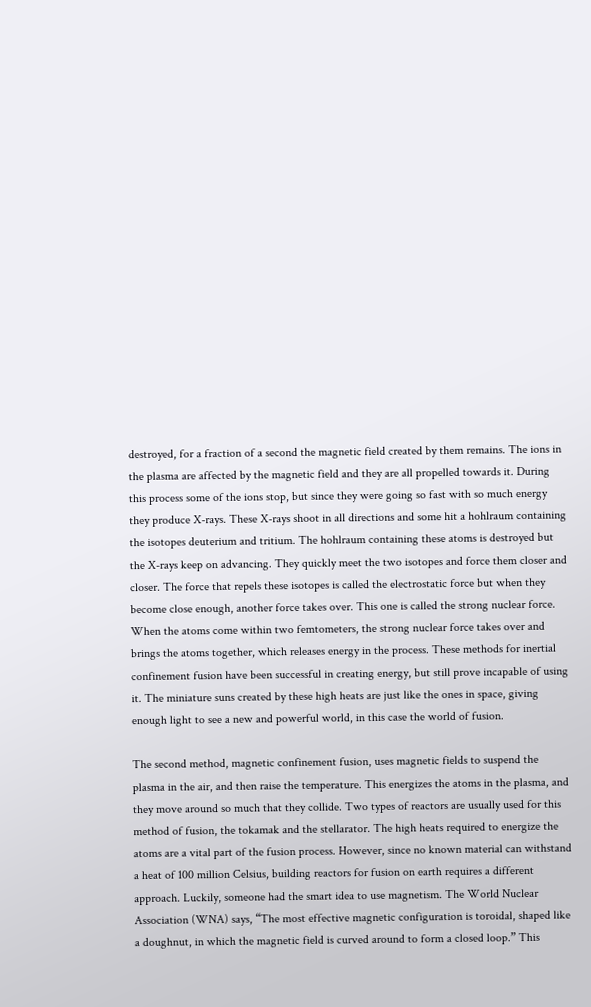destroyed, for a fraction of a second the magnetic field created by them remains. The ions in the plasma are affected by the magnetic field and they are all propelled towards it. During this process some of the ions stop, but since they were going so fast with so much energy they produce X-rays. These X-rays shoot in all directions and some hit a hohlraum containing the isotopes deuterium and tritium. The hohlraum containing these atoms is destroyed but the X-rays keep on advancing. They quickly meet the two isotopes and force them closer and closer. The force that repels these isotopes is called the electrostatic force but when they become close enough, another force takes over. This one is called the strong nuclear force. When the atoms come within two femtometers, the strong nuclear force takes over and brings the atoms together, which releases energy in the process. These methods for inertial confinement fusion have been successful in creating energy, but still prove incapable of using it. The miniature suns created by these high heats are just like the ones in space, giving enough light to see a new and powerful world, in this case the world of fusion.

The second method, magnetic confinement fusion, uses magnetic fields to suspend the plasma in the air, and then raise the temperature. This energizes the atoms in the plasma, and they move around so much that they collide. Two types of reactors are usually used for this method of fusion, the tokamak and the stellarator. The high heats required to energize the atoms are a vital part of the fusion process. However, since no known material can withstand a heat of 100 million Celsius, building reactors for fusion on earth requires a different approach. Luckily, someone had the smart idea to use magnetism. The World Nuclear Association (WNA) says, “The most effective magnetic configuration is toroidal, shaped like a doughnut, in which the magnetic field is curved around to form a closed loop.” This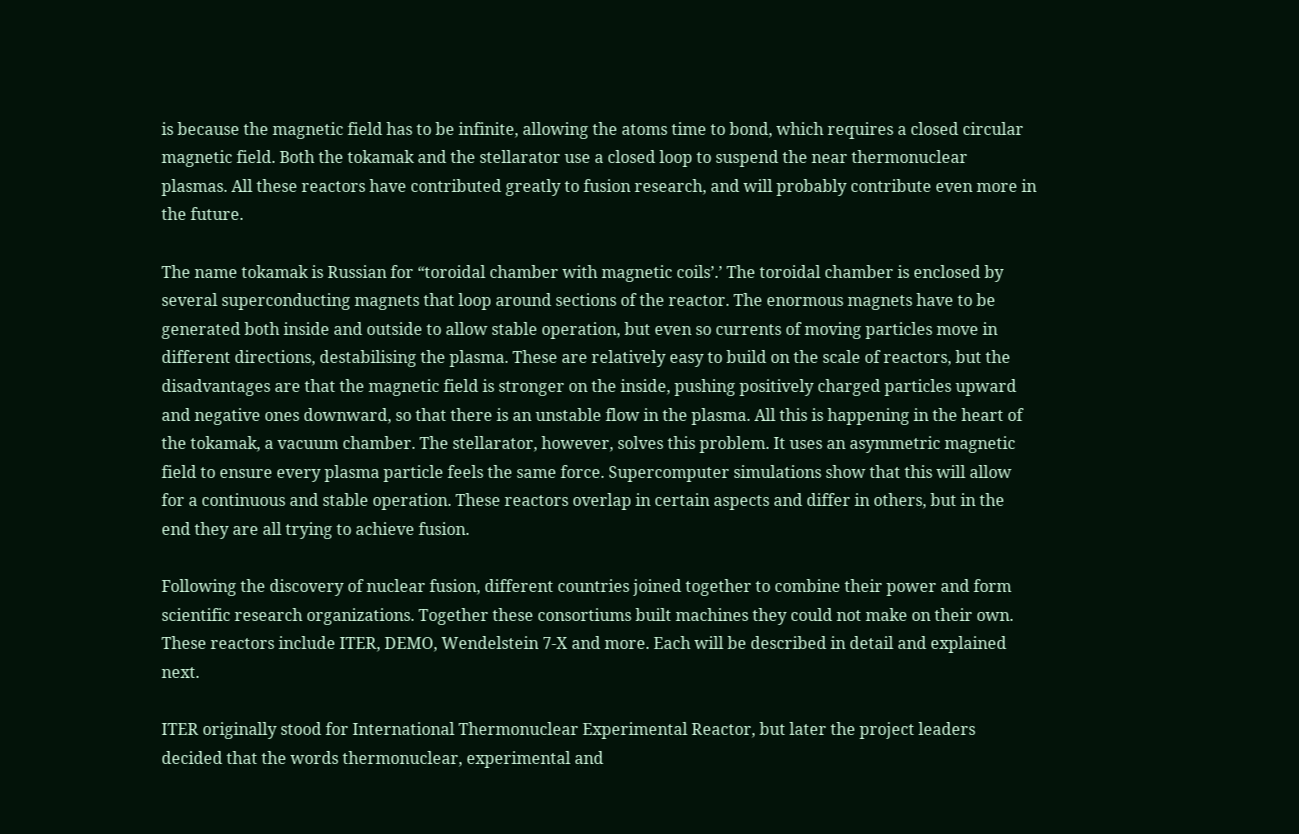is because the magnetic field has to be infinite, allowing the atoms time to bond, which requires a closed circular magnetic field. Both the tokamak and the stellarator use a closed loop to suspend the near thermonuclear plasmas. All these reactors have contributed greatly to fusion research, and will probably contribute even more in the future.

The name tokamak is Russian for “toroidal chamber with magnetic coils’.’ The toroidal chamber is enclosed by several superconducting magnets that loop around sections of the reactor. The enormous magnets have to be generated both inside and outside to allow stable operation, but even so currents of moving particles move in different directions, destabilising the plasma. These are relatively easy to build on the scale of reactors, but the disadvantages are that the magnetic field is stronger on the inside, pushing positively charged particles upward and negative ones downward, so that there is an unstable flow in the plasma. All this is happening in the heart of the tokamak, a vacuum chamber. The stellarator, however, solves this problem. It uses an asymmetric magnetic field to ensure every plasma particle feels the same force. Supercomputer simulations show that this will allow for a continuous and stable operation. These reactors overlap in certain aspects and differ in others, but in the end they are all trying to achieve fusion.

Following the discovery of nuclear fusion, different countries joined together to combine their power and form scientific research organizations. Together these consortiums built machines they could not make on their own. These reactors include ITER, DEMO, Wendelstein 7-X and more. Each will be described in detail and explained next.

ITER originally stood for International Thermonuclear Experimental Reactor, but later the project leaders decided that the words thermonuclear, experimental and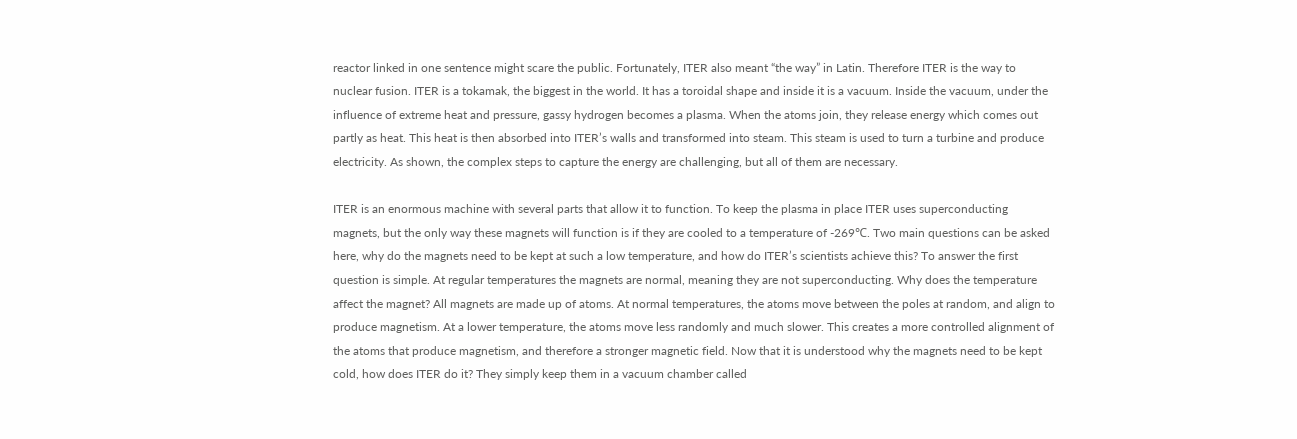reactor linked in one sentence might scare the public. Fortunately, ITER also meant “the way” in Latin. Therefore ITER is the way to nuclear fusion. ITER is a tokamak, the biggest in the world. It has a toroidal shape and inside it is a vacuum. Inside the vacuum, under the influence of extreme heat and pressure, gassy hydrogen becomes a plasma. When the atoms join, they release energy which comes out partly as heat. This heat is then absorbed into ITER’s walls and transformed into steam. This steam is used to turn a turbine and produce electricity. As shown, the complex steps to capture the energy are challenging, but all of them are necessary.

ITER is an enormous machine with several parts that allow it to function. To keep the plasma in place ITER uses superconducting magnets, but the only way these magnets will function is if they are cooled to a temperature of -269℃. Two main questions can be asked here, why do the magnets need to be kept at such a low temperature, and how do ITER’s scientists achieve this? To answer the first question is simple. At regular temperatures the magnets are normal, meaning they are not superconducting. Why does the temperature affect the magnet? All magnets are made up of atoms. At normal temperatures, the atoms move between the poles at random, and align to produce magnetism. At a lower temperature, the atoms move less randomly and much slower. This creates a more controlled alignment of the atoms that produce magnetism, and therefore a stronger magnetic field. Now that it is understood why the magnets need to be kept cold, how does ITER do it? They simply keep them in a vacuum chamber called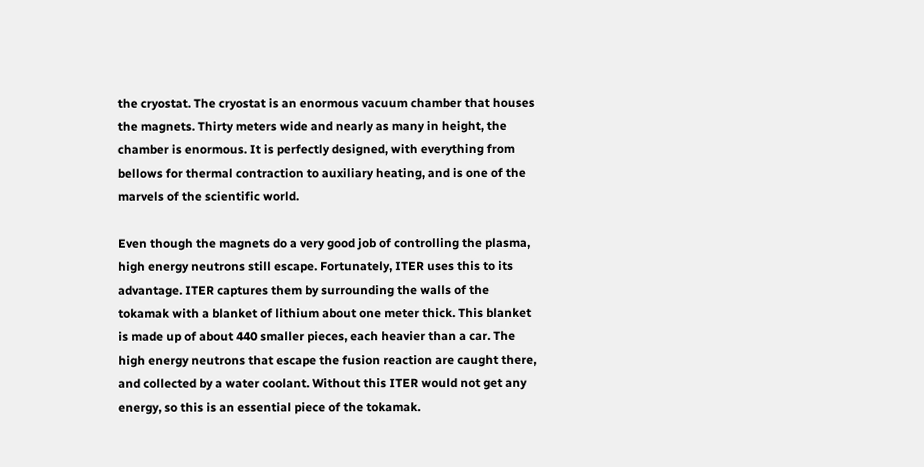the cryostat. The cryostat is an enormous vacuum chamber that houses the magnets. Thirty meters wide and nearly as many in height, the chamber is enormous. It is perfectly designed, with everything from bellows for thermal contraction to auxiliary heating, and is one of the marvels of the scientific world.

Even though the magnets do a very good job of controlling the plasma, high energy neutrons still escape. Fortunately, ITER uses this to its advantage. ITER captures them by surrounding the walls of the tokamak with a blanket of lithium about one meter thick. This blanket is made up of about 440 smaller pieces, each heavier than a car. The high energy neutrons that escape the fusion reaction are caught there, and collected by a water coolant. Without this ITER would not get any energy, so this is an essential piece of the tokamak.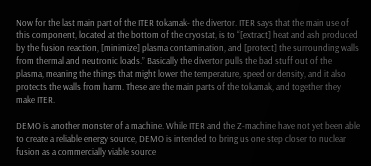Now for the last main part of the ITER tokamak- the divertor. ITER says that the main use of this component, located at the bottom of the cryostat, is to “[extract] heat and ash produced by the fusion reaction, [minimize] plasma contamination, and [protect] the surrounding walls from thermal and neutronic loads.” Basically the divertor pulls the bad stuff out of the plasma, meaning the things that might lower the temperature, speed or density, and it also protects the walls from harm. These are the main parts of the tokamak, and together they make ITER.

DEMO is another monster of a machine. While ITER and the Z-machine have not yet been able to create a reliable energy source, DEMO is intended to bring us one step closer to nuclear fusion as a commercially viable source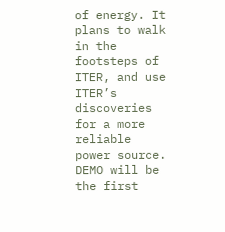of energy. It plans to walk in the footsteps of ITER, and use ITER’s discoveries for a more reliable power source. DEMO will be the first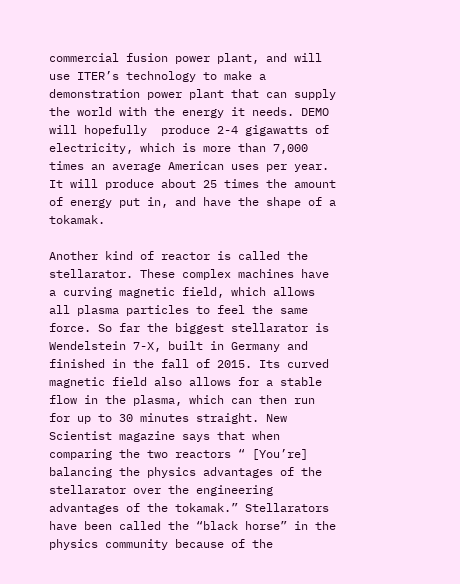commercial fusion power plant, and will use ITER’s technology to make a demonstration power plant that can supply the world with the energy it needs. DEMO will hopefully  produce 2-4 gigawatts of electricity, which is more than 7,000 times an average American uses per year. It will produce about 25 times the amount of energy put in, and have the shape of a tokamak.

Another kind of reactor is called the stellarator. These complex machines have a curving magnetic field, which allows all plasma particles to feel the same force. So far the biggest stellarator is Wendelstein 7-X, built in Germany and finished in the fall of 2015. Its curved magnetic field also allows for a stable flow in the plasma, which can then run for up to 30 minutes straight. New Scientist magazine says that when comparing the two reactors “ [You’re] balancing the physics advantages of the stellarator over the engineering advantages of the tokamak.” Stellarators have been called the “black horse” in the physics community because of the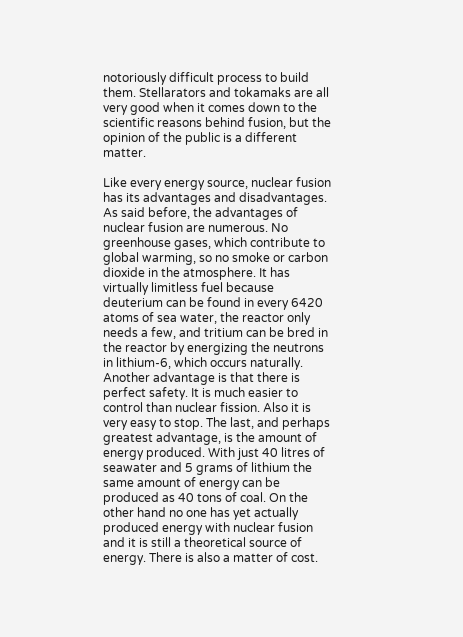notoriously difficult process to build them. Stellarators and tokamaks are all very good when it comes down to the scientific reasons behind fusion, but the opinion of the public is a different matter.

Like every energy source, nuclear fusion has its advantages and disadvantages. As said before, the advantages of nuclear fusion are numerous. No greenhouse gases, which contribute to global warming, so no smoke or carbon dioxide in the atmosphere. It has virtually limitless fuel because deuterium can be found in every 6420 atoms of sea water, the reactor only needs a few, and tritium can be bred in the reactor by energizing the neutrons in lithium-6, which occurs naturally. Another advantage is that there is perfect safety. It is much easier to control than nuclear fission. Also it is very easy to stop. The last, and perhaps greatest advantage, is the amount of energy produced. With just 40 litres of seawater and 5 grams of lithium the same amount of energy can be produced as 40 tons of coal. On the other hand no one has yet actually produced energy with nuclear fusion and it is still a theoretical source of energy. There is also a matter of cost.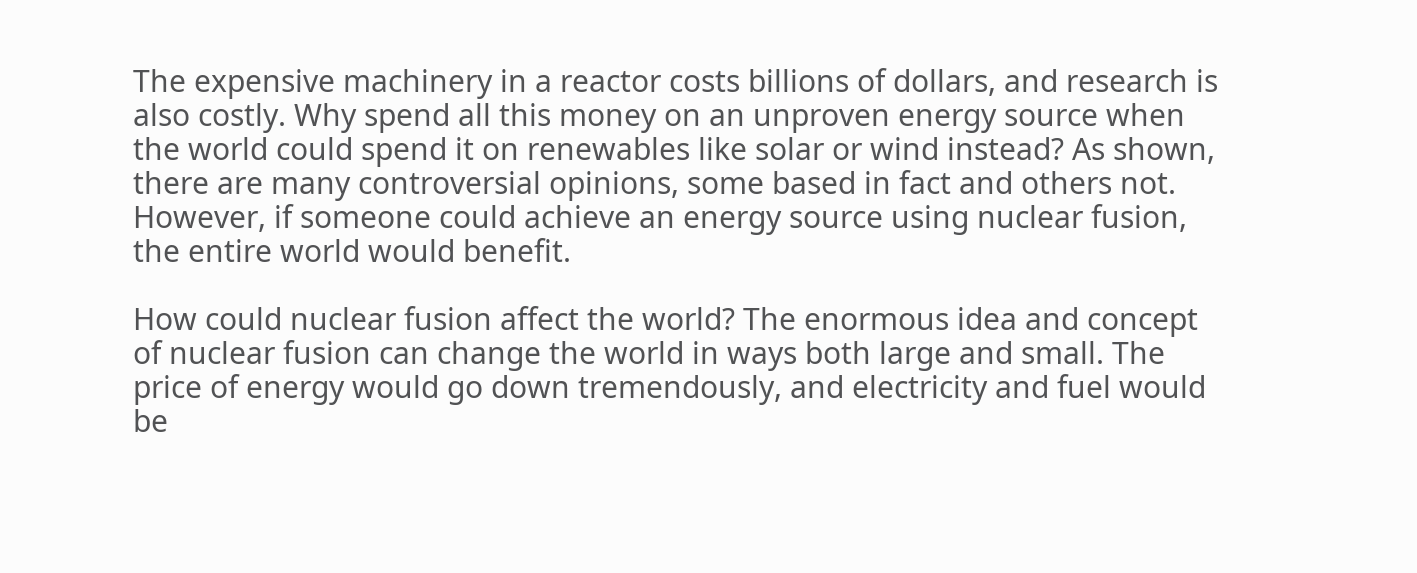The expensive machinery in a reactor costs billions of dollars, and research is also costly. Why spend all this money on an unproven energy source when the world could spend it on renewables like solar or wind instead? As shown, there are many controversial opinions, some based in fact and others not. However, if someone could achieve an energy source using nuclear fusion, the entire world would benefit.

How could nuclear fusion affect the world? The enormous idea and concept of nuclear fusion can change the world in ways both large and small. The price of energy would go down tremendously, and electricity and fuel would be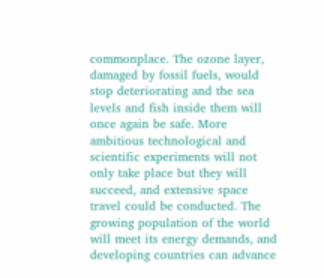commonplace. The ozone layer, damaged by fossil fuels, would stop deteriorating and the sea levels and fish inside them will once again be safe. More ambitious technological and scientific experiments will not only take place but they will succeed, and extensive space travel could be conducted. The growing population of the world will meet its energy demands, and developing countries can advance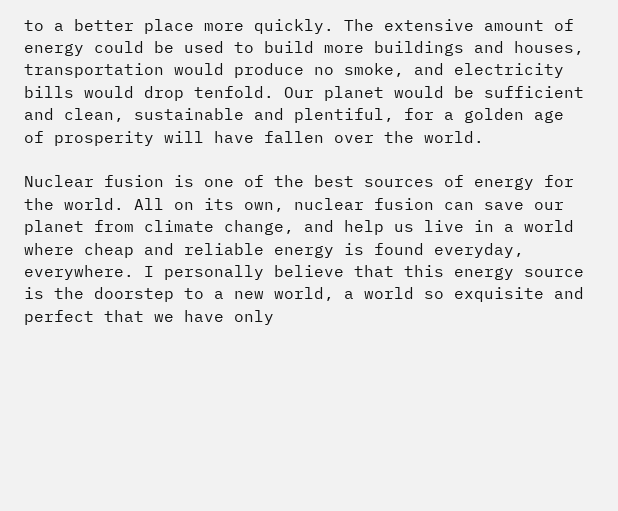to a better place more quickly. The extensive amount of energy could be used to build more buildings and houses, transportation would produce no smoke, and electricity bills would drop tenfold. Our planet would be sufficient and clean, sustainable and plentiful, for a golden age of prosperity will have fallen over the world.

Nuclear fusion is one of the best sources of energy for the world. All on its own, nuclear fusion can save our planet from climate change, and help us live in a world where cheap and reliable energy is found everyday, everywhere. I personally believe that this energy source is the doorstep to a new world, a world so exquisite and perfect that we have only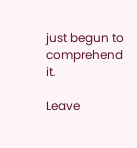just begun to comprehend it.

Leave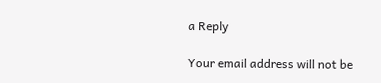a Reply

Your email address will not be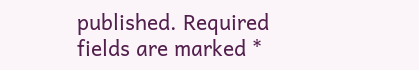published. Required fields are marked *